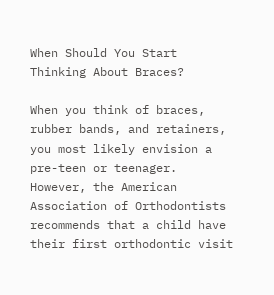When Should You Start Thinking About Braces?

When you think of braces, rubber bands, and retainers, you most likely envision a pre-teen or teenager. However, the American Association of Orthodontists recommends that a child have their first orthodontic visit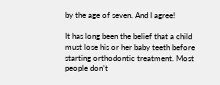by the age of seven. And I agree!

It has long been the belief that a child must lose his or her baby teeth before starting orthodontic treatment. Most people don’t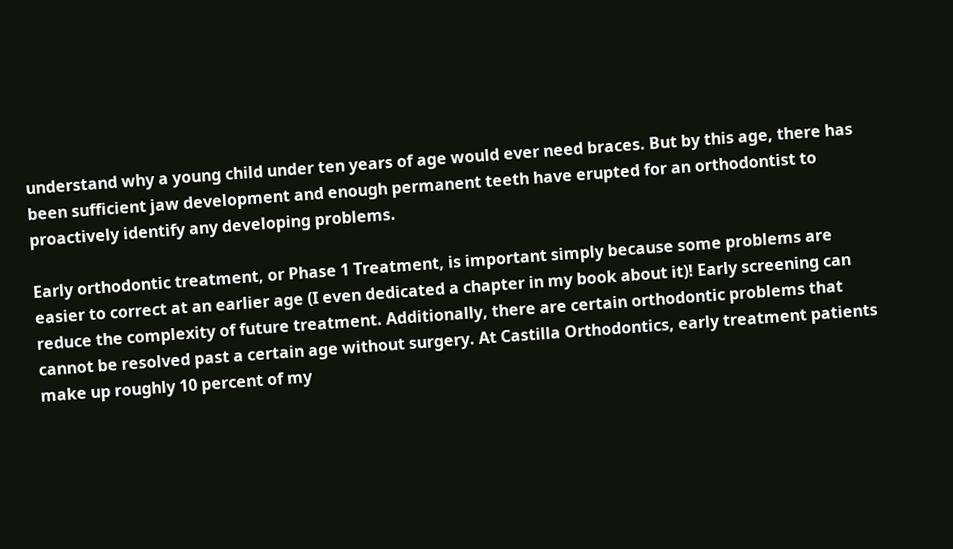understand why a young child under ten years of age would ever need braces. But by this age, there has been sufficient jaw development and enough permanent teeth have erupted for an orthodontist to proactively identify any developing problems.

Early orthodontic treatment, or Phase 1 Treatment, is important simply because some problems are easier to correct at an earlier age (I even dedicated a chapter in my book about it)! Early screening can reduce the complexity of future treatment. Additionally, there are certain orthodontic problems that cannot be resolved past a certain age without surgery. At Castilla Orthodontics, early treatment patients make up roughly 10 percent of my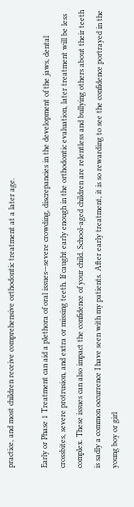practice, and most children receive comprehensive orthodontic treatment at a later age.

Early or Phase 1 Treatment can aid a plethora of oral issues—severe crowding, discrepancies in the development of the jaws, dental crossbites, severe protrusion, and extra or missing teeth. If caught early enough in the orthodontic evaluation, later treatment will be less complex. These issues can also impact the confidence of your child. School-aged children are relentless and bullying others about their teeth is sadly a common occurrence I have seen with my patients. After early treatment, it is so rewarding to see the confidence portrayed in the young boy or girl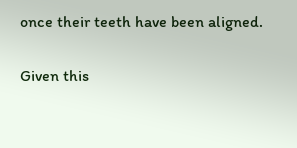once their teeth have been aligned.

Given this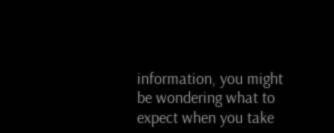information, you might be wondering what to expect when you take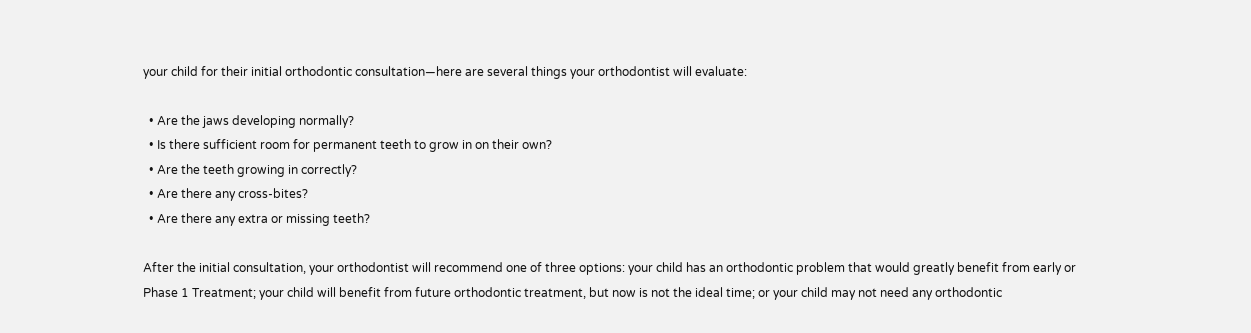your child for their initial orthodontic consultation—here are several things your orthodontist will evaluate:

  • Are the jaws developing normally?
  • Is there sufficient room for permanent teeth to grow in on their own?
  • Are the teeth growing in correctly?
  • Are there any cross-bites?
  • Are there any extra or missing teeth?

After the initial consultation, your orthodontist will recommend one of three options: your child has an orthodontic problem that would greatly benefit from early or Phase 1 Treatment; your child will benefit from future orthodontic treatment, but now is not the ideal time; or your child may not need any orthodontic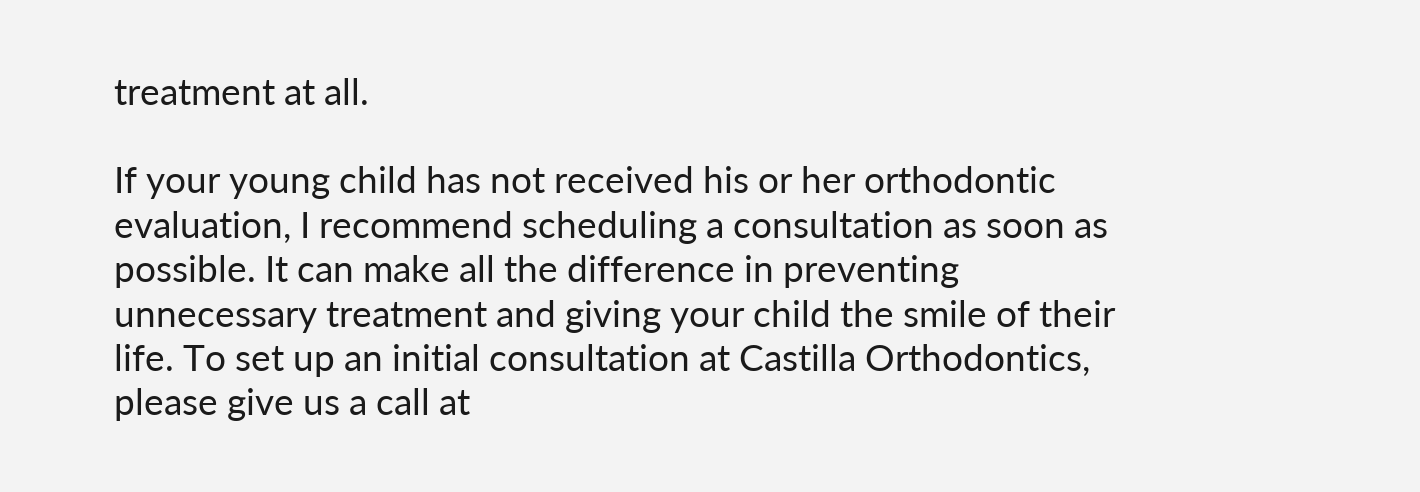treatment at all.

If your young child has not received his or her orthodontic evaluation, I recommend scheduling a consultation as soon as possible. It can make all the difference in preventing unnecessary treatment and giving your child the smile of their life. To set up an initial consultation at Castilla Orthodontics, please give us a call at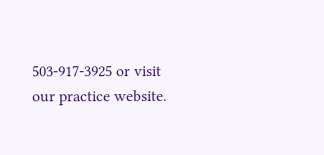503-917-3925 or visit our practice website.